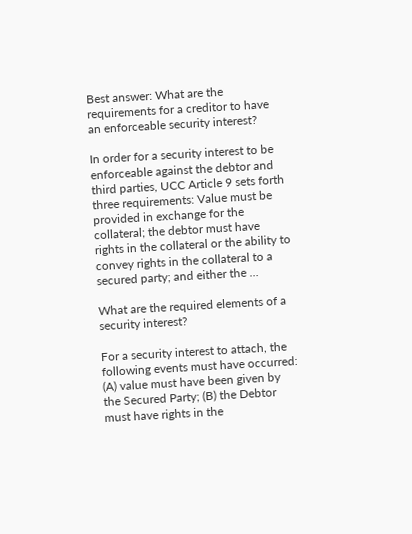Best answer: What are the requirements for a creditor to have an enforceable security interest?

In order for a security interest to be enforceable against the debtor and third parties, UCC Article 9 sets forth three requirements: Value must be provided in exchange for the collateral; the debtor must have rights in the collateral or the ability to convey rights in the collateral to a secured party; and either the …

What are the required elements of a security interest?

For a security interest to attach, the following events must have occurred: (A) value must have been given by the Secured Party; (B) the Debtor must have rights in the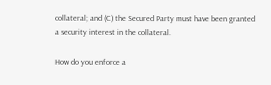collateral; and (C) the Secured Party must have been granted a security interest in the collateral.

How do you enforce a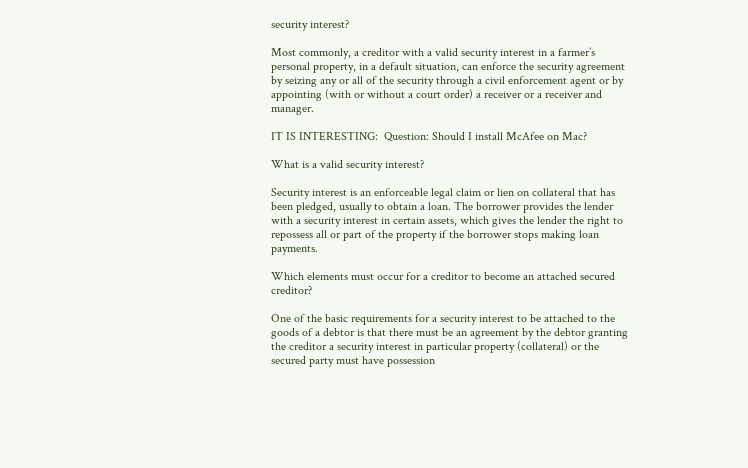security interest?

Most commonly, a creditor with a valid security interest in a farmer’s personal property, in a default situation, can enforce the security agreement by seizing any or all of the security through a civil enforcement agent or by appointing (with or without a court order) a receiver or a receiver and manager.

IT IS INTERESTING:  Question: Should I install McAfee on Mac?

What is a valid security interest?

Security interest is an enforceable legal claim or lien on collateral that has been pledged, usually to obtain a loan. The borrower provides the lender with a security interest in certain assets, which gives the lender the right to repossess all or part of the property if the borrower stops making loan payments.

Which elements must occur for a creditor to become an attached secured creditor?

One of the basic requirements for a security interest to be attached to the goods of a debtor is that there must be an agreement by the debtor granting the creditor a security interest in particular property (collateral) or the secured party must have possession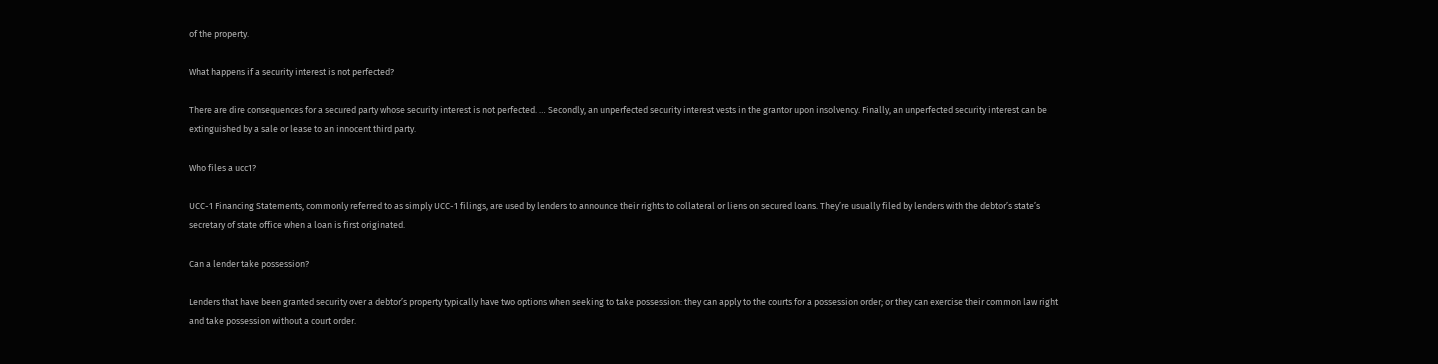of the property.

What happens if a security interest is not perfected?

There are dire consequences for a secured party whose security interest is not perfected. … Secondly, an unperfected security interest vests in the grantor upon insolvency. Finally, an unperfected security interest can be extinguished by a sale or lease to an innocent third party.

Who files a ucc1?

UCC-1 Financing Statements, commonly referred to as simply UCC-1 filings, are used by lenders to announce their rights to collateral or liens on secured loans. They’re usually filed by lenders with the debtor’s state’s secretary of state office when a loan is first originated.

Can a lender take possession?

Lenders that have been granted security over a debtor’s property typically have two options when seeking to take possession: they can apply to the courts for a possession order; or they can exercise their common law right and take possession without a court order.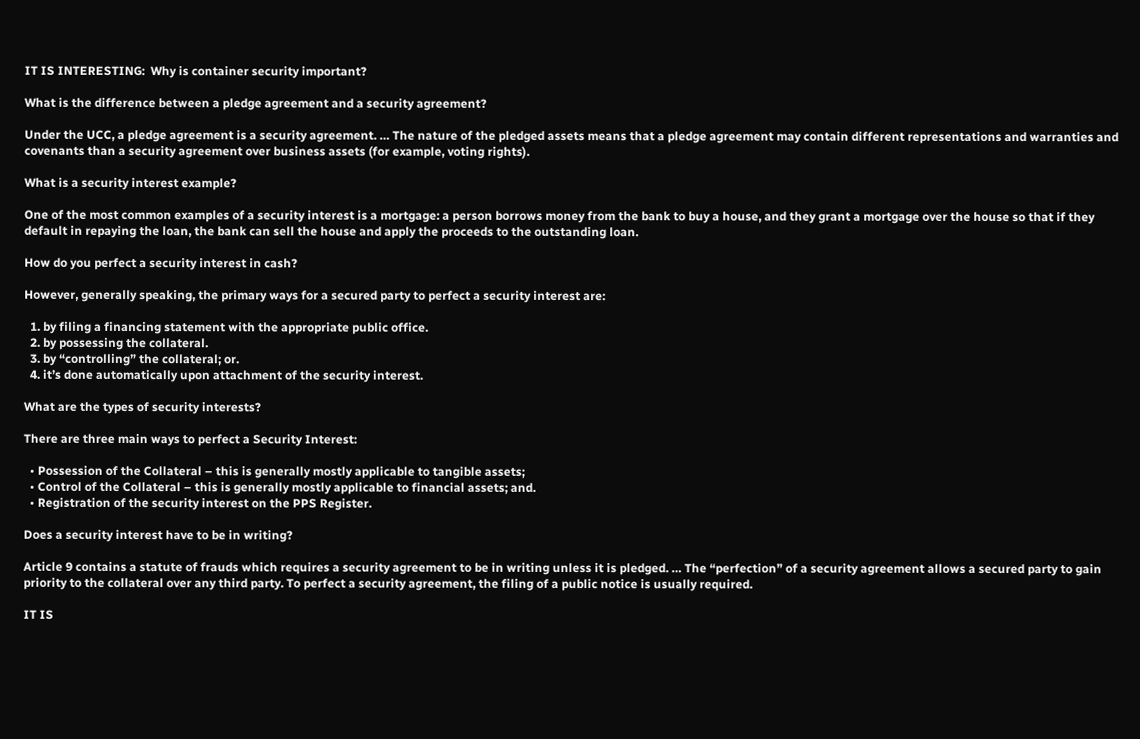IT IS INTERESTING:  Why is container security important?

What is the difference between a pledge agreement and a security agreement?

Under the UCC, a pledge agreement is a security agreement. … The nature of the pledged assets means that a pledge agreement may contain different representations and warranties and covenants than a security agreement over business assets (for example, voting rights).

What is a security interest example?

One of the most common examples of a security interest is a mortgage: a person borrows money from the bank to buy a house, and they grant a mortgage over the house so that if they default in repaying the loan, the bank can sell the house and apply the proceeds to the outstanding loan.

How do you perfect a security interest in cash?

However, generally speaking, the primary ways for a secured party to perfect a security interest are:

  1. by filing a financing statement with the appropriate public office.
  2. by possessing the collateral.
  3. by “controlling” the collateral; or.
  4. it’s done automatically upon attachment of the security interest.

What are the types of security interests?

There are three main ways to perfect a Security Interest:

  • Possession of the Collateral – this is generally mostly applicable to tangible assets;
  • Control of the Collateral – this is generally mostly applicable to financial assets; and.
  • Registration of the security interest on the PPS Register.

Does a security interest have to be in writing?

Article 9 contains a statute of frauds which requires a security agreement to be in writing unless it is pledged. … The “perfection” of a security agreement allows a secured party to gain priority to the collateral over any third party. To perfect a security agreement, the filing of a public notice is usually required.

IT IS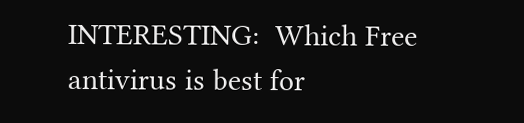INTERESTING:  Which Free antivirus is best for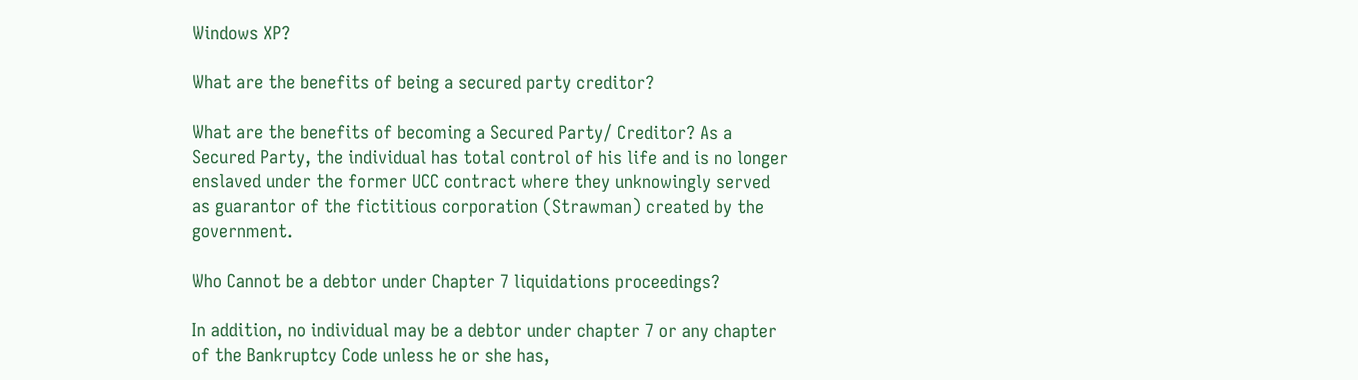Windows XP?

What are the benefits of being a secured party creditor?

What are the benefits of becoming a Secured Party/ Creditor? As a Secured Party, the individual has total control of his life and is no longer enslaved under the former UCC contract where they unknowingly served as guarantor of the fictitious corporation (Strawman) created by the government.

Who Cannot be a debtor under Chapter 7 liquidations proceedings?

In addition, no individual may be a debtor under chapter 7 or any chapter of the Bankruptcy Code unless he or she has,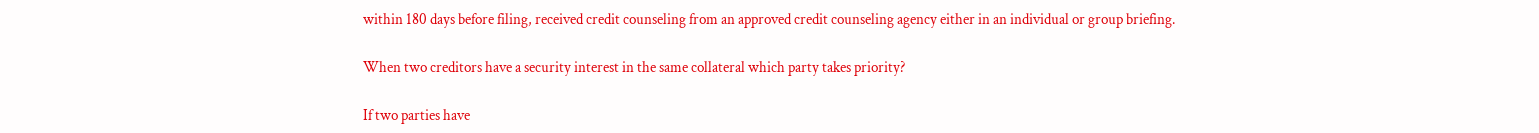within 180 days before filing, received credit counseling from an approved credit counseling agency either in an individual or group briefing.

When two creditors have a security interest in the same collateral which party takes priority?

If two parties have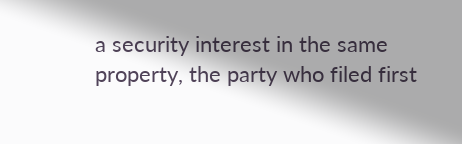a security interest in the same property, the party who filed first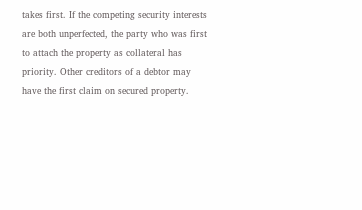takes first. If the competing security interests are both unperfected, the party who was first to attach the property as collateral has priority. Other creditors of a debtor may have the first claim on secured property.